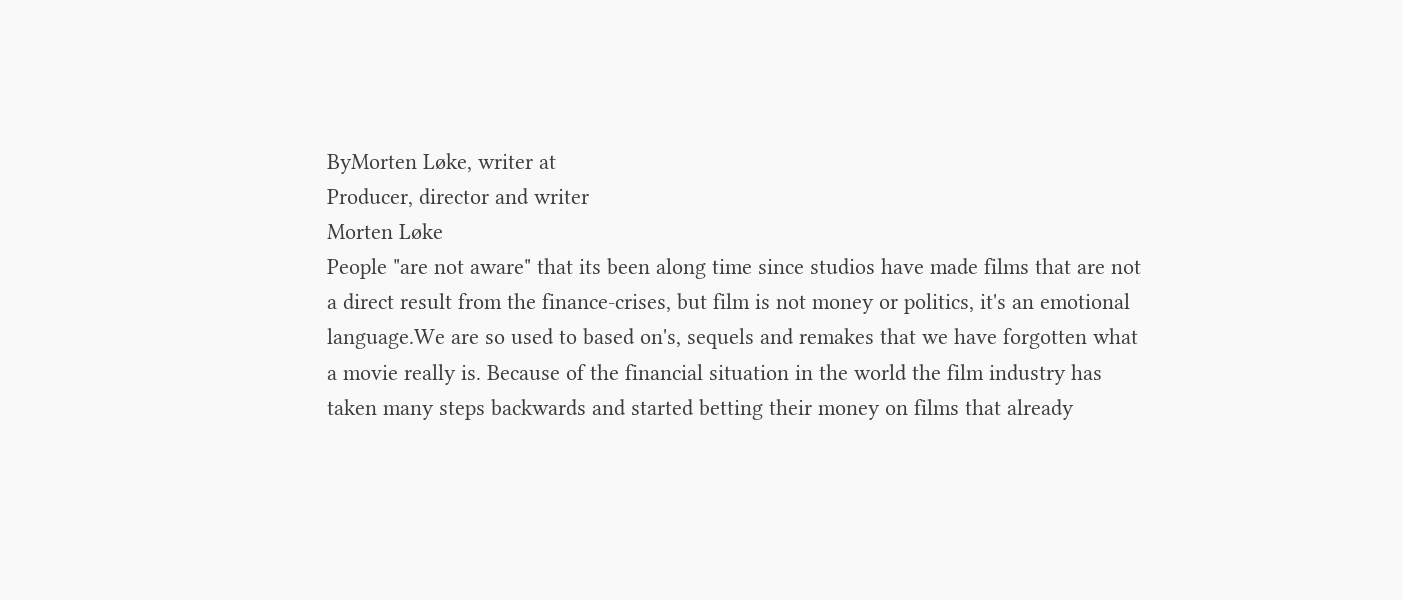ByMorten Løke, writer at
Producer, director and writer
Morten Løke
People "are not aware" that its been along time since studios have made films that are not a direct result from the finance-crises, but film is not money or politics, it's an emotional language.We are so used to based on's, sequels and remakes that we have forgotten what a movie really is. Because of the financial situation in the world the film industry has taken many steps backwards and started betting their money on films that already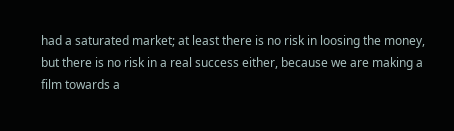had a saturated market; at least there is no risk in loosing the money, but there is no risk in a real success either, because we are making a film towards a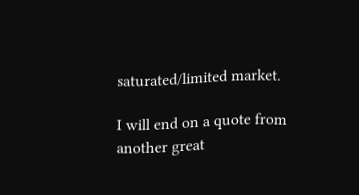saturated/limited market.

I will end on a quote from another great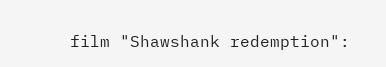film "Shawshank redemption":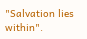"Salvation lies within".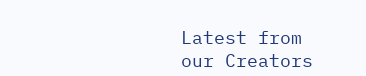Latest from our Creators